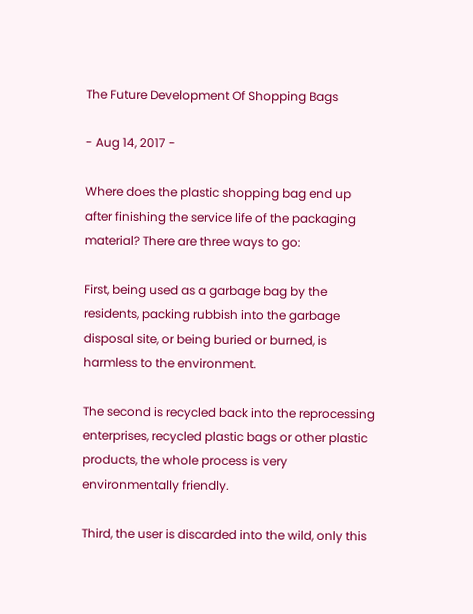The Future Development Of Shopping Bags

- Aug 14, 2017 -

Where does the plastic shopping bag end up after finishing the service life of the packaging material? There are three ways to go:

First, being used as a garbage bag by the residents, packing rubbish into the garbage disposal site, or being buried or burned, is harmless to the environment.

The second is recycled back into the reprocessing enterprises, recycled plastic bags or other plastic products, the whole process is very environmentally friendly.

Third, the user is discarded into the wild, only this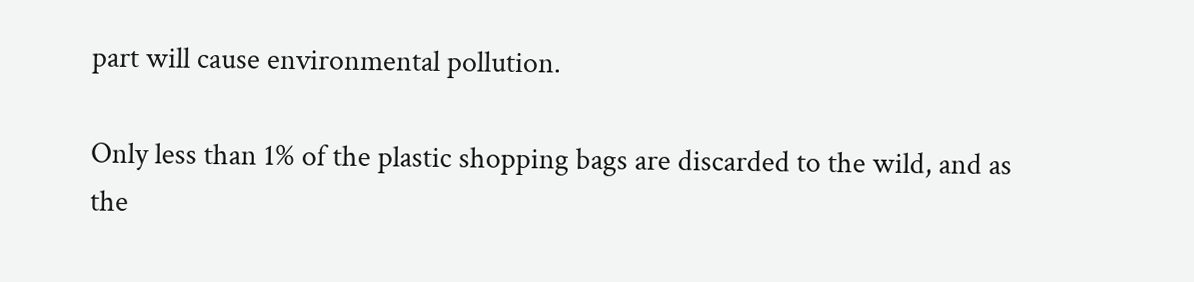part will cause environmental pollution.

Only less than 1% of the plastic shopping bags are discarded to the wild, and as the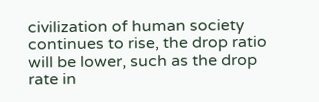civilization of human society continues to rise, the drop ratio will be lower, such as the drop rate in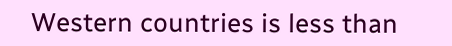Western countries is less than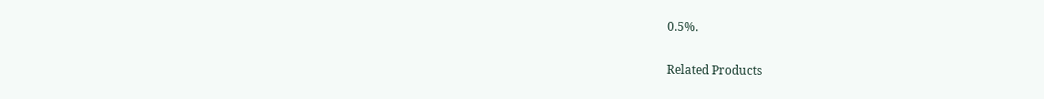0.5%.

Related Products